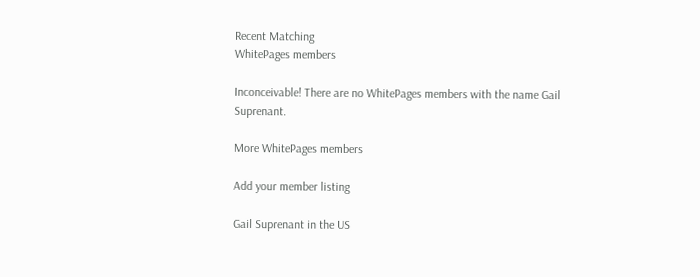Recent Matching
WhitePages members

Inconceivable! There are no WhitePages members with the name Gail Suprenant.

More WhitePages members

Add your member listing

Gail Suprenant in the US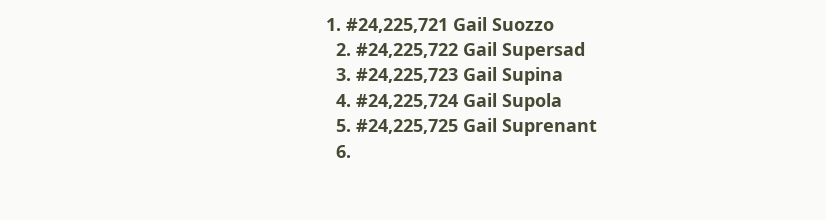1. #24,225,721 Gail Suozzo
  2. #24,225,722 Gail Supersad
  3. #24,225,723 Gail Supina
  4. #24,225,724 Gail Supola
  5. #24,225,725 Gail Suprenant
  6.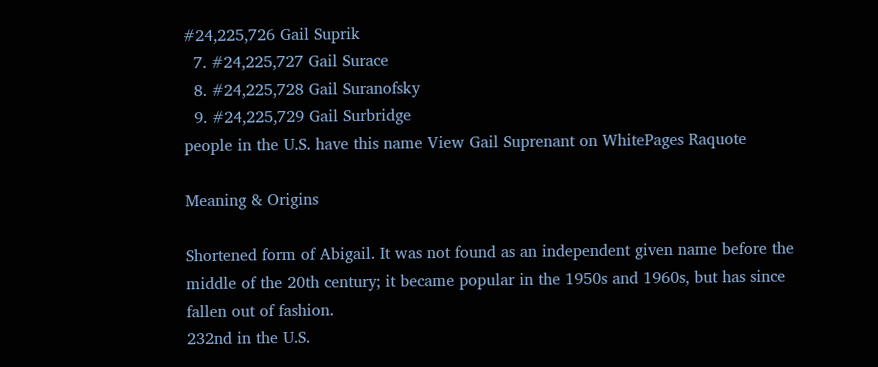#24,225,726 Gail Suprik
  7. #24,225,727 Gail Surace
  8. #24,225,728 Gail Suranofsky
  9. #24,225,729 Gail Surbridge
people in the U.S. have this name View Gail Suprenant on WhitePages Raquote

Meaning & Origins

Shortened form of Abigail. It was not found as an independent given name before the middle of the 20th century; it became popular in the 1950s and 1960s, but has since fallen out of fashion.
232nd in the U.S.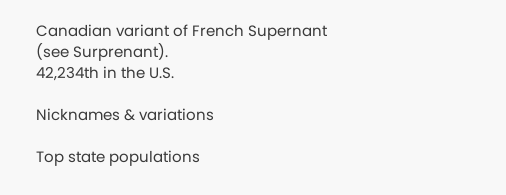Canadian variant of French Supernant (see Surprenant).
42,234th in the U.S.

Nicknames & variations

Top state populations